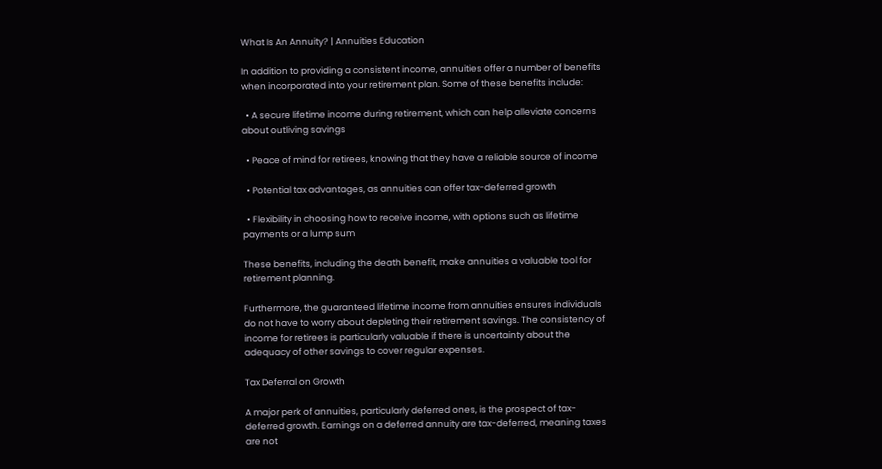What Is An Annuity? | Annuities Education

In addition to providing a consistent income, annuities offer a number of benefits when incorporated into your retirement plan. Some of these benefits include:

  • A secure lifetime income during retirement, which can help alleviate concerns about outliving savings

  • Peace of mind for retirees, knowing that they have a reliable source of income

  • Potential tax advantages, as annuities can offer tax-deferred growth

  • Flexibility in choosing how to receive income, with options such as lifetime payments or a lump sum

These benefits, including the death benefit, make annuities a valuable tool for retirement planning.

Furthermore, the guaranteed lifetime income from annuities ensures individuals do not have to worry about depleting their retirement savings. The consistency of income for retirees is particularly valuable if there is uncertainty about the adequacy of other savings to cover regular expenses.

Tax Deferral on Growth

A major perk of annuities, particularly deferred ones, is the prospect of tax-deferred growth. Earnings on a deferred annuity are tax-deferred, meaning taxes are not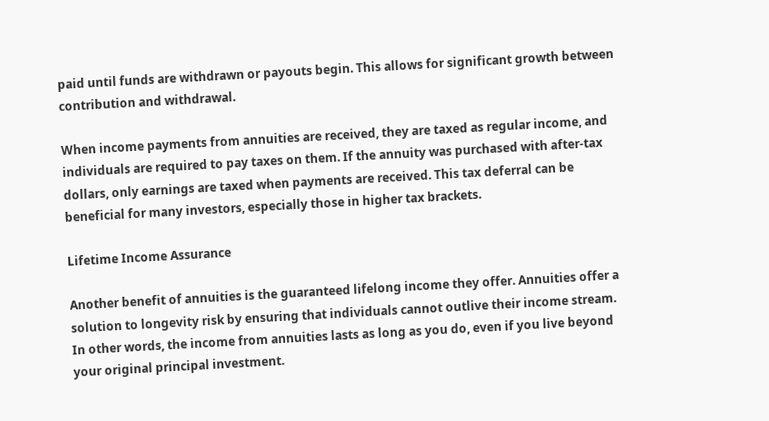paid until funds are withdrawn or payouts begin. This allows for significant growth between contribution and withdrawal.

When income payments from annuities are received, they are taxed as regular income, and individuals are required to pay taxes on them. If the annuity was purchased with after-tax dollars, only earnings are taxed when payments are received. This tax deferral can be beneficial for many investors, especially those in higher tax brackets.

Lifetime Income Assurance

Another benefit of annuities is the guaranteed lifelong income they offer. Annuities offer a solution to longevity risk by ensuring that individuals cannot outlive their income stream. In other words, the income from annuities lasts as long as you do, even if you live beyond your original principal investment.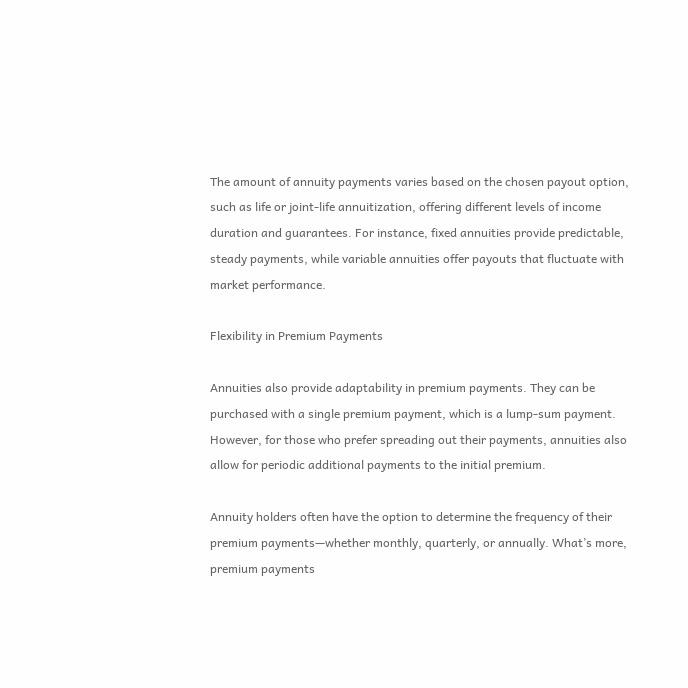The amount of annuity payments varies based on the chosen payout option, such as life or joint-life annuitization, offering different levels of income duration and guarantees. For instance, fixed annuities provide predictable, steady payments, while variable annuities offer payouts that fluctuate with market performance.

Flexibility in Premium Payments

Annuities also provide adaptability in premium payments. They can be purchased with a single premium payment, which is a lump-sum payment. However, for those who prefer spreading out their payments, annuities also allow for periodic additional payments to the initial premium.

Annuity holders often have the option to determine the frequency of their premium payments—whether monthly, quarterly, or annually. What’s more, premium payments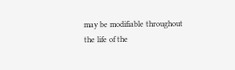may be modifiable throughout the life of the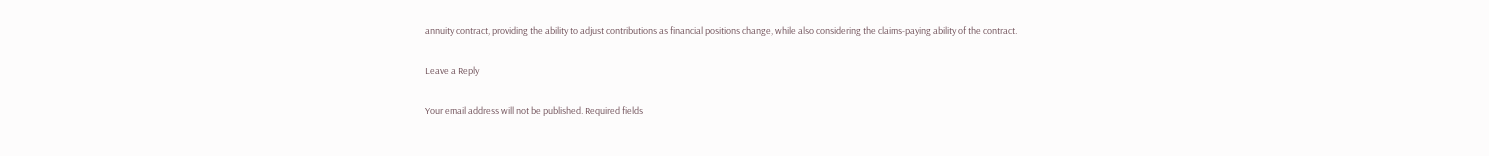annuity contract, providing the ability to adjust contributions as financial positions change, while also considering the claims-paying ability of the contract.

Leave a Reply

Your email address will not be published. Required fields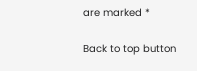are marked *

Back to top button